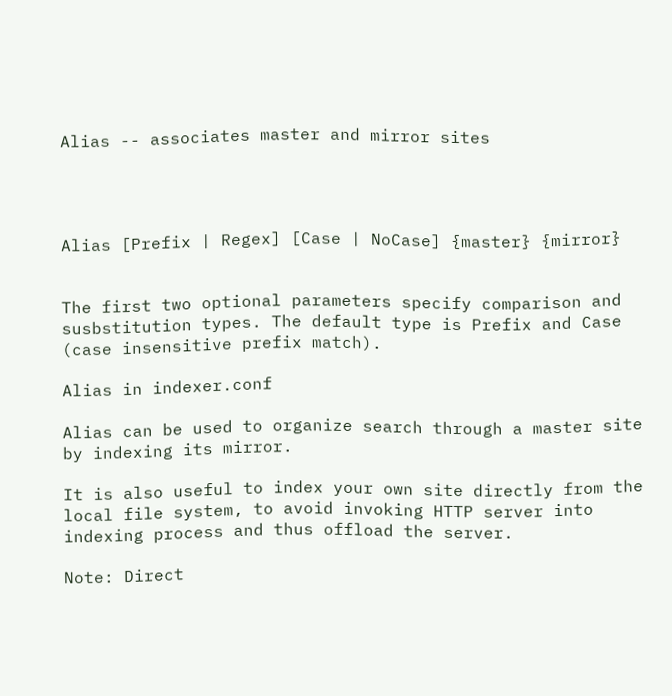Alias -- associates master and mirror sites




Alias [Prefix | Regex] [Case | NoCase] {master} {mirror}


The first two optional parameters specify comparison and susbstitution types. The default type is Prefix and Case (case insensitive prefix match).

Alias in indexer.conf

Alias can be used to organize search through a master site by indexing its mirror.

It is also useful to index your own site directly from the local file system, to avoid invoking HTTP server into indexing process and thus offload the server.

Note: Direct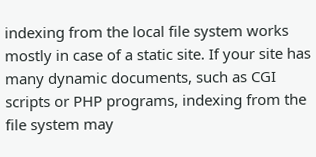indexing from the local file system works mostly in case of a static site. If your site has many dynamic documents, such as CGI scripts or PHP programs, indexing from the file system may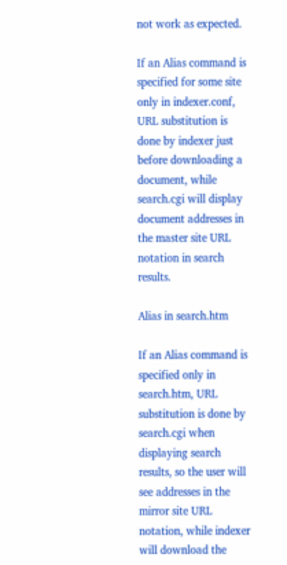not work as expected.

If an Alias command is specified for some site only in indexer.conf, URL substitution is done by indexer just before downloading a document, while search.cgi will display document addresses in the master site URL notation in search results.

Alias in search.htm

If an Alias command is specified only in search.htm, URL substitution is done by search.cgi when displaying search results, so the user will see addresses in the mirror site URL notation, while indexer will download the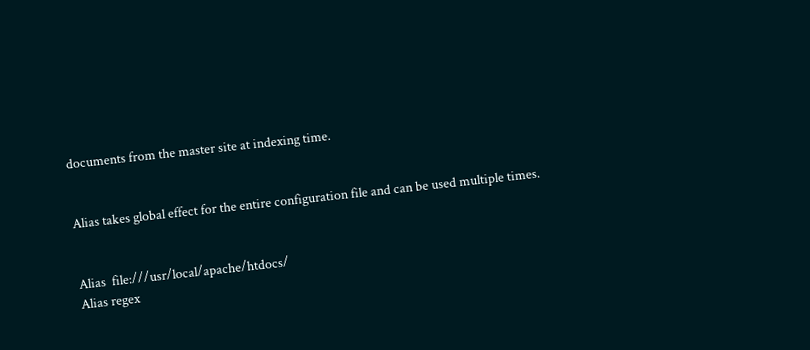documents from the master site at indexing time.


Alias takes global effect for the entire configuration file and can be used multiple times.


Alias  file:///usr/local/apache/htdocs/
Alias regex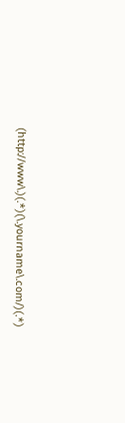(http://www\.)(.*)(\.yourname\.com/)(.*)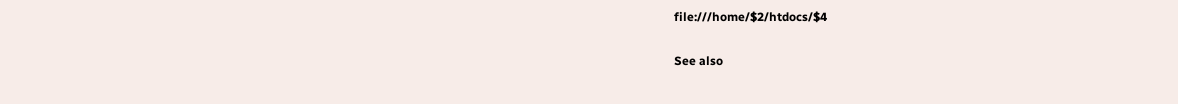file:///home/$2/htdocs/$4

See also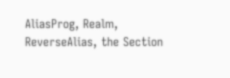AliasProg, Realm, ReverseAlias, the Section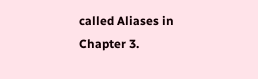called Aliases in Chapter 3.